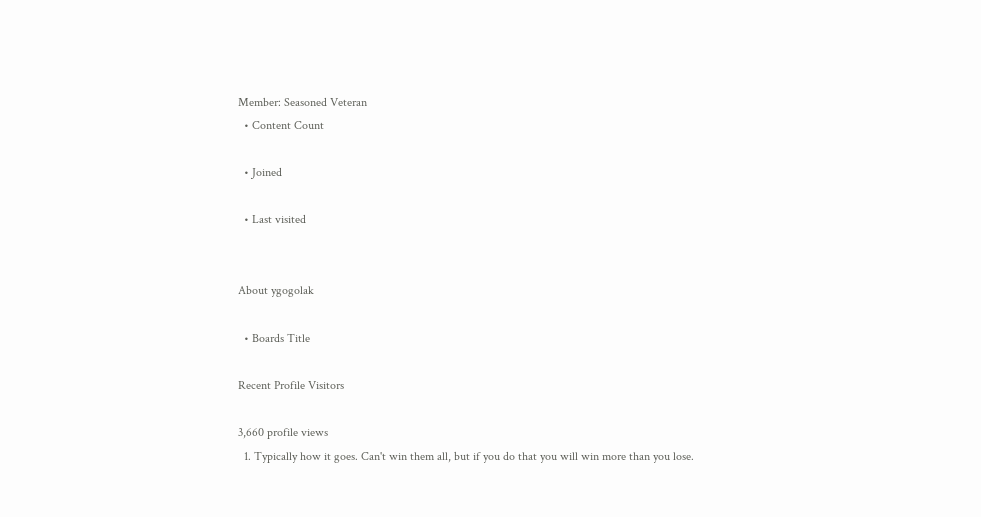Member: Seasoned Veteran
  • Content Count

  • Joined

  • Last visited


About ygogolak

  • Boards Title

Recent Profile Visitors

3,660 profile views
  1. Typically how it goes. Can't win them all, but if you do that you will win more than you lose.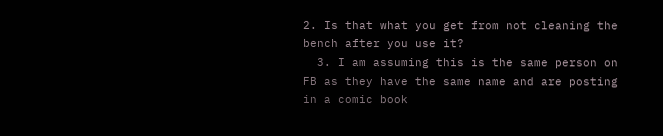2. Is that what you get from not cleaning the bench after you use it?
  3. I am assuming this is the same person on FB as they have the same name and are posting in a comic book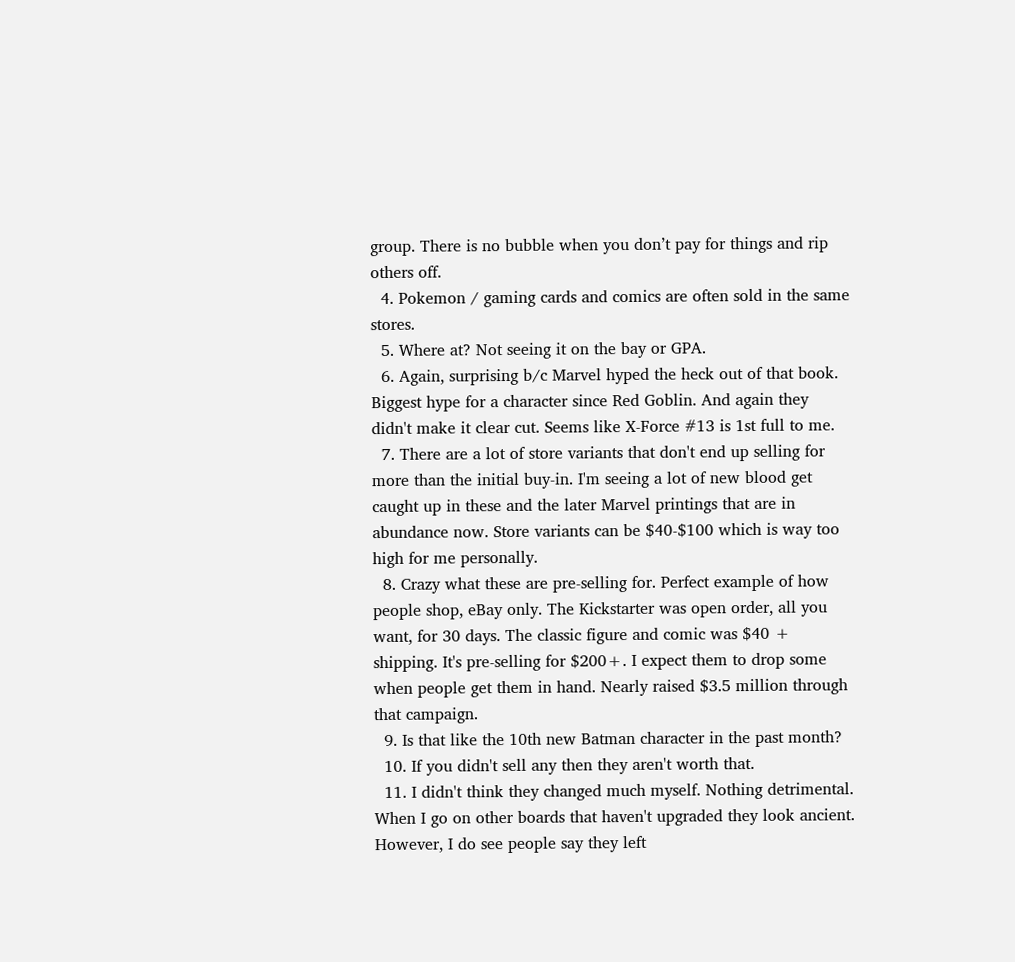group. There is no bubble when you don’t pay for things and rip others off.
  4. Pokemon / gaming cards and comics are often sold in the same stores.
  5. Where at? Not seeing it on the bay or GPA.
  6. Again, surprising b/c Marvel hyped the heck out of that book. Biggest hype for a character since Red Goblin. And again they didn't make it clear cut. Seems like X-Force #13 is 1st full to me.
  7. There are a lot of store variants that don't end up selling for more than the initial buy-in. I'm seeing a lot of new blood get caught up in these and the later Marvel printings that are in abundance now. Store variants can be $40-$100 which is way too high for me personally.
  8. Crazy what these are pre-selling for. Perfect example of how people shop, eBay only. The Kickstarter was open order, all you want, for 30 days. The classic figure and comic was $40 + shipping. It's pre-selling for $200+. I expect them to drop some when people get them in hand. Nearly raised $3.5 million through that campaign.
  9. Is that like the 10th new Batman character in the past month?
  10. If you didn't sell any then they aren't worth that.
  11. I didn't think they changed much myself. Nothing detrimental. When I go on other boards that haven't upgraded they look ancient. However, I do see people say they left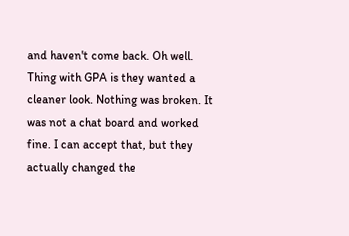and haven't come back. Oh well. Thing with GPA is they wanted a cleaner look. Nothing was broken. It was not a chat board and worked fine. I can accept that, but they actually changed the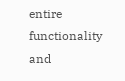entire functionality and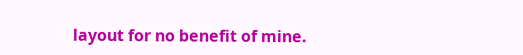layout for no benefit of mine.